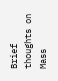Brief thoughts on Mass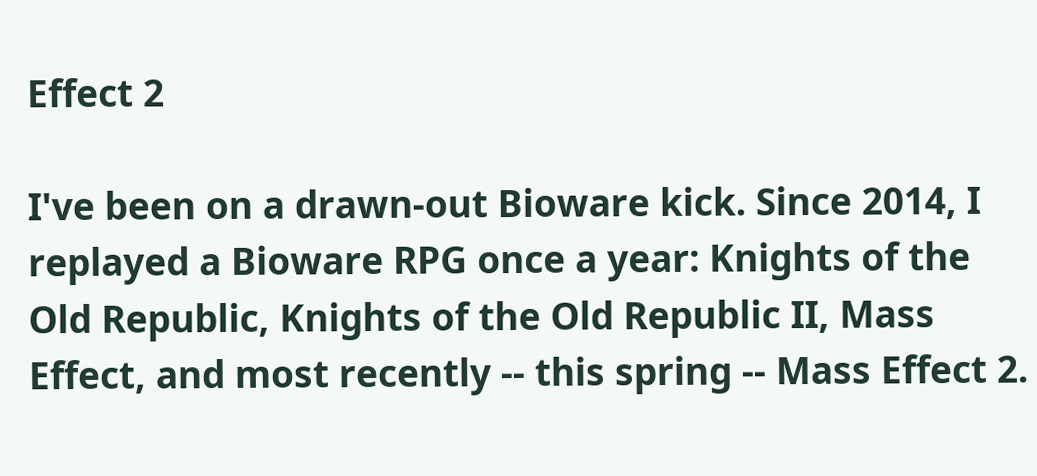Effect 2

I've been on a drawn-out Bioware kick. Since 2014, I replayed a Bioware RPG once a year: Knights of the Old Republic, Knights of the Old Republic II, Mass Effect, and most recently -- this spring -- Mass Effect 2.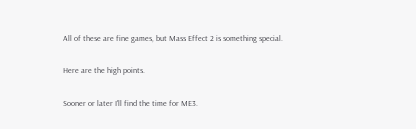All of these are fine games, but Mass Effect 2 is something special.

Here are the high points.

Sooner or later I'll find the time for ME3.